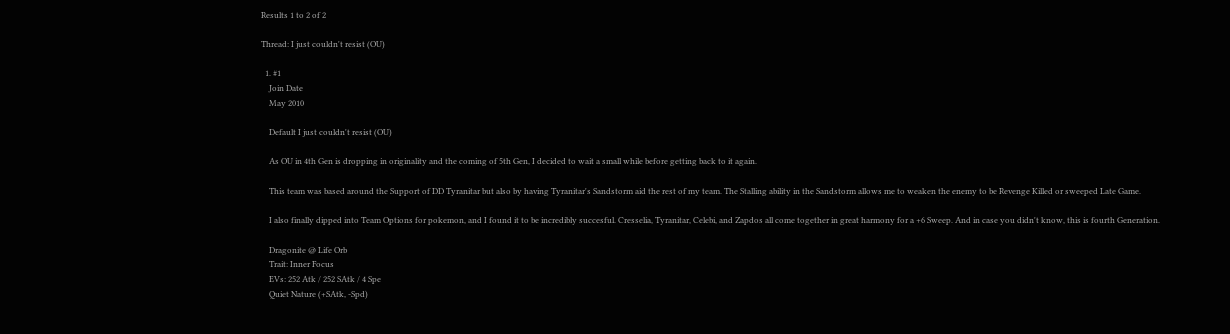Results 1 to 2 of 2

Thread: I just couldn't resist (OU)

  1. #1
    Join Date
    May 2010

    Default I just couldn't resist (OU)

    As OU in 4th Gen is dropping in originality and the coming of 5th Gen, I decided to wait a small while before getting back to it again.

    This team was based around the Support of DD Tyranitar but also by having Tyranitar's Sandstorm aid the rest of my team. The Stalling ability in the Sandstorm allows me to weaken the enemy to be Revenge Killed or sweeped Late Game.

    I also finally dipped into Team Options for pokemon, and I found it to be incredibly succesful. Cresselia, Tyranitar, Celebi, and Zapdos all come together in great harmony for a +6 Sweep. And in case you didn't know, this is fourth Generation.

    Dragonite @ Life Orb
    Trait: Inner Focus
    EVs: 252 Atk / 252 SAtk / 4 Spe
    Quiet Nature (+SAtk, -Spd)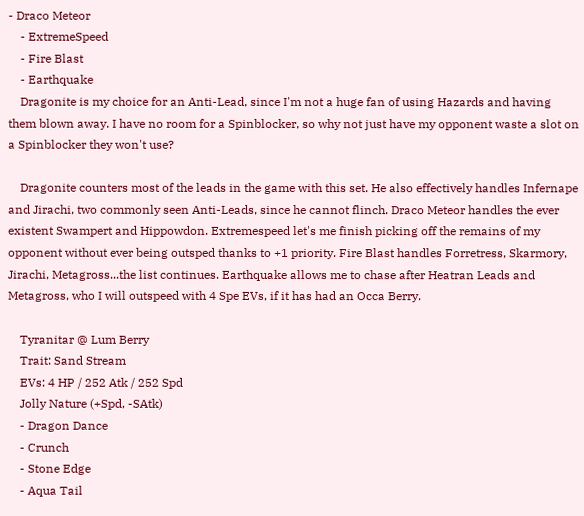- Draco Meteor
    - ExtremeSpeed
    - Fire Blast
    - Earthquake
    Dragonite is my choice for an Anti-Lead, since I'm not a huge fan of using Hazards and having them blown away. I have no room for a Spinblocker, so why not just have my opponent waste a slot on a Spinblocker they won't use?

    Dragonite counters most of the leads in the game with this set. He also effectively handles Infernape and Jirachi, two commonly seen Anti-Leads, since he cannot flinch. Draco Meteor handles the ever existent Swampert and Hippowdon. Extremespeed let's me finish picking off the remains of my opponent without ever being outsped thanks to +1 priority. Fire Blast handles Forretress, Skarmory, Jirachi, Metagross...the list continues. Earthquake allows me to chase after Heatran Leads and Metagross, who I will outspeed with 4 Spe EVs, if it has had an Occa Berry.

    Tyranitar @ Lum Berry
    Trait: Sand Stream
    EVs: 4 HP / 252 Atk / 252 Spd
    Jolly Nature (+Spd, -SAtk)
    - Dragon Dance
    - Crunch
    - Stone Edge
    - Aqua Tail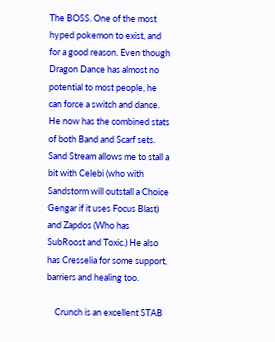The BOSS. One of the most hyped pokemon to exist, and for a good reason. Even though Dragon Dance has almost no potential to most people, he can force a switch and dance. He now has the combined stats of both Band and Scarf sets. Sand Stream allows me to stall a bit with Celebi (who with Sandstorm will outstall a Choice Gengar if it uses Focus Blast) and Zapdos (Who has SubRoost and Toxic.) He also has Cresselia for some support, barriers and healing too.

    Crunch is an excellent STAB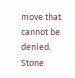move that cannot be denied. Stone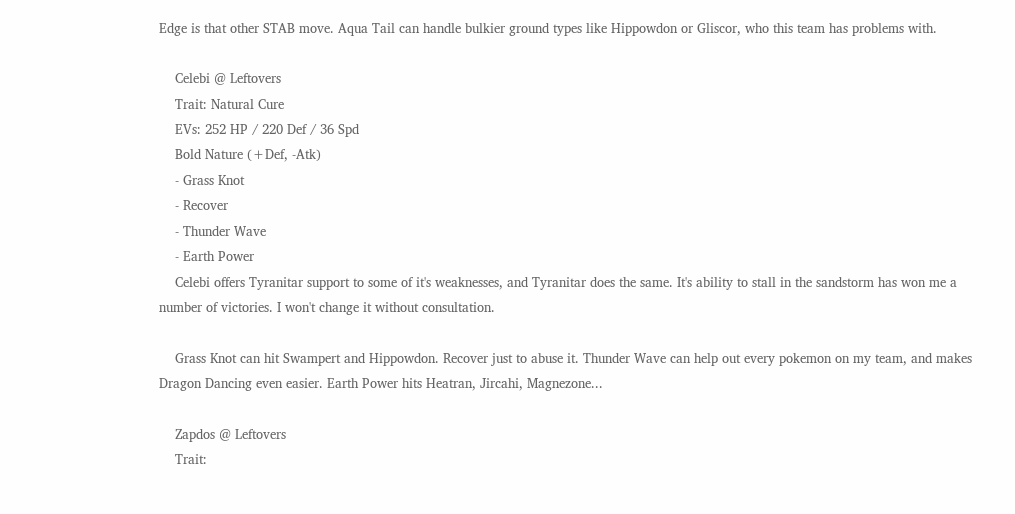Edge is that other STAB move. Aqua Tail can handle bulkier ground types like Hippowdon or Gliscor, who this team has problems with.

    Celebi @ Leftovers
    Trait: Natural Cure
    EVs: 252 HP / 220 Def / 36 Spd
    Bold Nature (+Def, -Atk)
    - Grass Knot
    - Recover
    - Thunder Wave
    - Earth Power
    Celebi offers Tyranitar support to some of it's weaknesses, and Tyranitar does the same. It's ability to stall in the sandstorm has won me a number of victories. I won't change it without consultation.

    Grass Knot can hit Swampert and Hippowdon. Recover just to abuse it. Thunder Wave can help out every pokemon on my team, and makes Dragon Dancing even easier. Earth Power hits Heatran, Jircahi, Magnezone...

    Zapdos @ Leftovers
    Trait: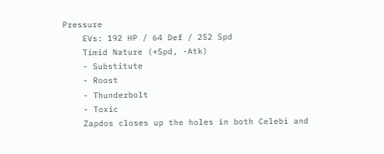Pressure
    EVs: 192 HP / 64 Def / 252 Spd
    Timid Nature (+Spd, -Atk)
    - Substitute
    - Roost
    - Thunderbolt
    - Toxic
    Zapdos closes up the holes in both Celebi and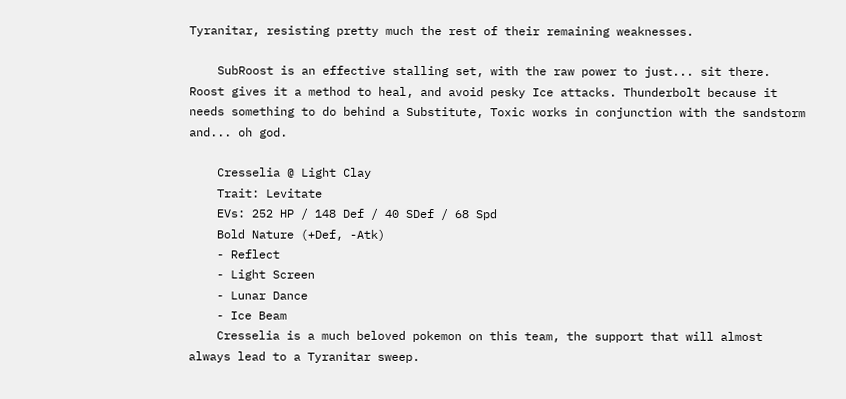Tyranitar, resisting pretty much the rest of their remaining weaknesses.

    SubRoost is an effective stalling set, with the raw power to just... sit there. Roost gives it a method to heal, and avoid pesky Ice attacks. Thunderbolt because it needs something to do behind a Substitute, Toxic works in conjunction with the sandstorm and... oh god.

    Cresselia @ Light Clay
    Trait: Levitate
    EVs: 252 HP / 148 Def / 40 SDef / 68 Spd
    Bold Nature (+Def, -Atk)
    - Reflect
    - Light Screen
    - Lunar Dance
    - Ice Beam
    Cresselia is a much beloved pokemon on this team, the support that will almost always lead to a Tyranitar sweep.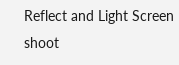Reflect and Light Screen shoot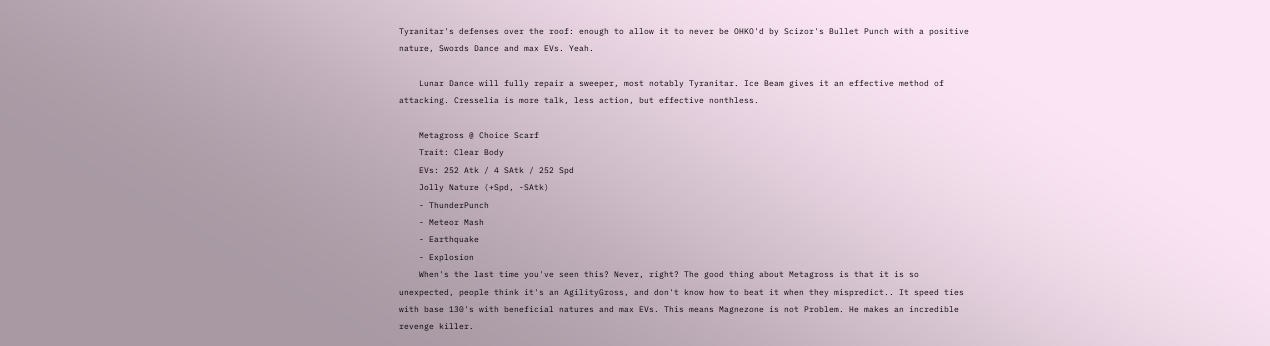Tyranitar's defenses over the roof: enough to allow it to never be OHKO'd by Scizor's Bullet Punch with a positive nature, Swords Dance and max EVs. Yeah.

    Lunar Dance will fully repair a sweeper, most notably Tyranitar. Ice Beam gives it an effective method of attacking. Cresselia is more talk, less action, but effective nonthless.

    Metagross @ Choice Scarf
    Trait: Clear Body
    EVs: 252 Atk / 4 SAtk / 252 Spd
    Jolly Nature (+Spd, -SAtk)
    - ThunderPunch
    - Meteor Mash
    - Earthquake
    - Explosion
    When's the last time you've seen this? Never, right? The good thing about Metagross is that it is so unexpected, people think it's an AgilityGross, and don't know how to beat it when they mispredict.. It speed ties with base 130's with beneficial natures and max EVs. This means Magnezone is not Problem. He makes an incredible revenge killer.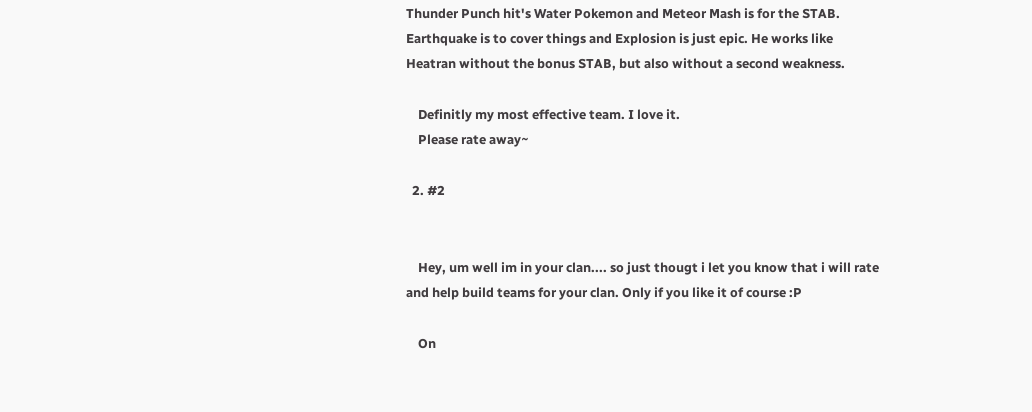Thunder Punch hit's Water Pokemon and Meteor Mash is for the STAB. Earthquake is to cover things and Explosion is just epic. He works like Heatran without the bonus STAB, but also without a second weakness.

    Definitly my most effective team. I love it.
    Please rate away~

  2. #2


    Hey, um well im in your clan.... so just thougt i let you know that i will rate and help build teams for your clan. Only if you like it of course :P

    On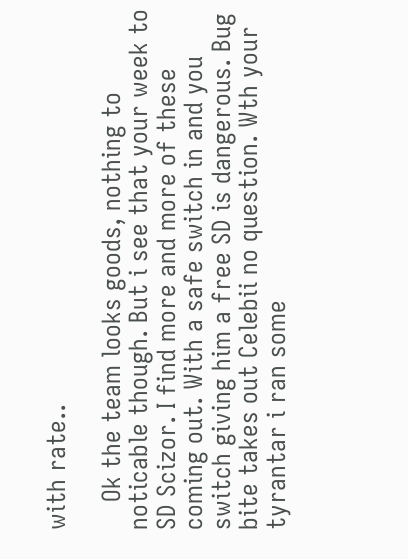with rate..

    Ok the team looks goods, nothing to noticable though. But i see that your week to SD Scizor. I find more and more of these coming out. With a safe switch in and you switch giving him a free SD is dangerous. Bug bite takes out Celebii no question. Wth your tyrantar i ran some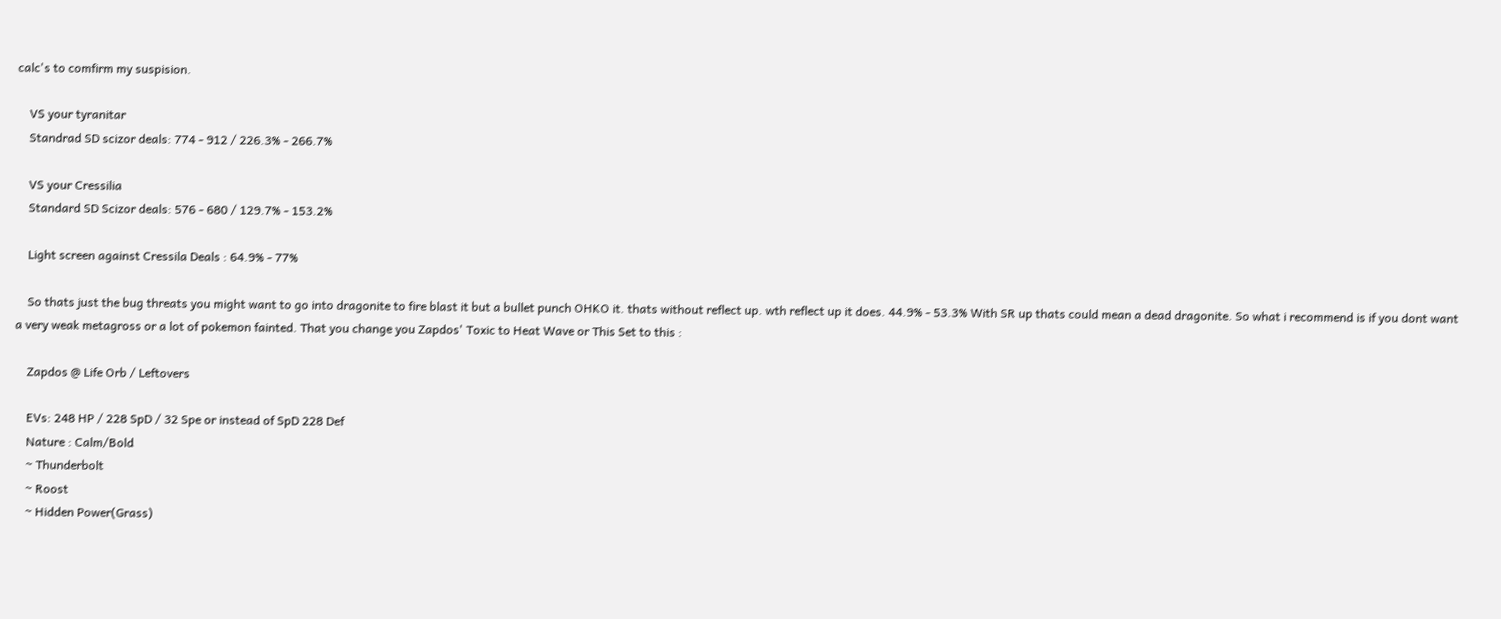calc's to comfirm my suspision.

    VS your tyranitar
    Standrad SD scizor deals: 774 - 912 / 226.3% - 266.7%

    VS your Cressilia
    Standard SD Scizor deals: 576 - 680 / 129.7% - 153.2%

    Light screen against Cressila Deals : 64.9% - 77%

    So thats just the bug threats you might want to go into dragonite to fire blast it but a bullet punch OHKO it. thats without reflect up. wth reflect up it does. 44.9% - 53.3% With SR up thats could mean a dead dragonite. So what i recommend is if you dont want a very weak metagross or a lot of pokemon fainted. That you change you Zapdos' Toxic to Heat Wave or This Set to this :

    Zapdos @ Life Orb / Leftovers

    EVs: 248 HP / 228 SpD / 32 Spe or instead of SpD 228 Def
    Nature : Calm/Bold
    ~ Thunderbolt
    ~ Roost
    ~ Hidden Power(Grass)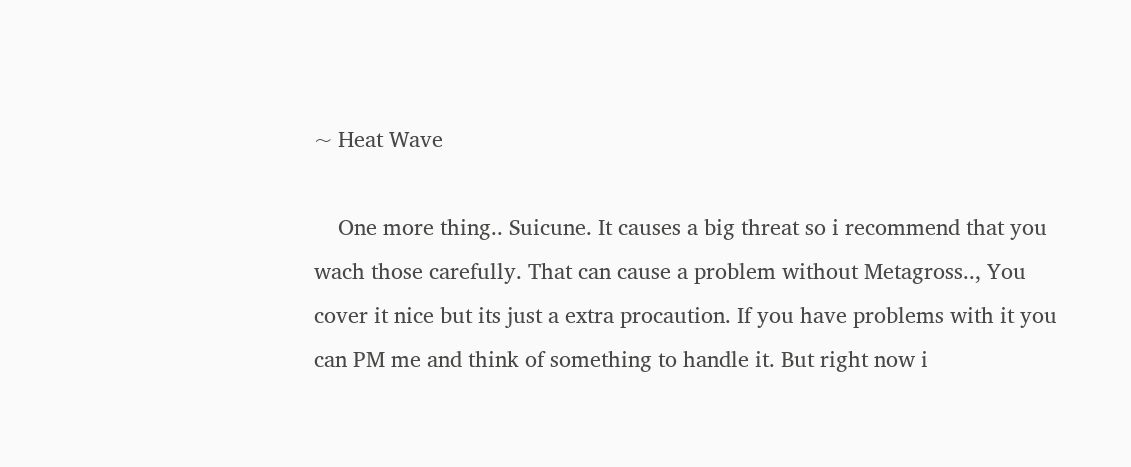~ Heat Wave

    One more thing.. Suicune. It causes a big threat so i recommend that you wach those carefully. That can cause a problem without Metagross.., You cover it nice but its just a extra procaution. If you have problems with it you can PM me and think of something to handle it. But right now i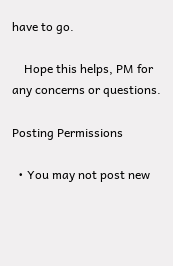have to go.

    Hope this helps, PM for any concerns or questions.

Posting Permissions

  • You may not post new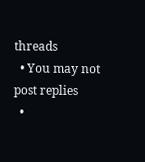threads
  • You may not post replies
  •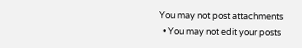You may not post attachments
  • You may not edit your posts